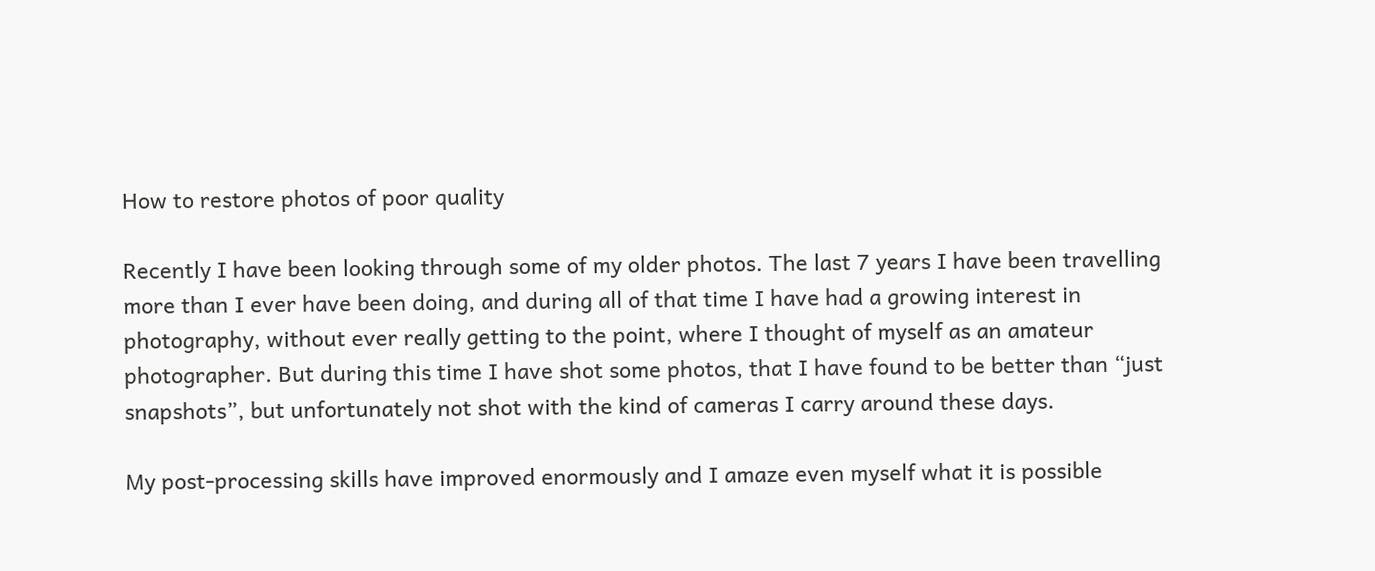How to restore photos of poor quality

Recently I have been looking through some of my older photos. The last 7 years I have been travelling more than I ever have been doing, and during all of that time I have had a growing interest in photography, without ever really getting to the point, where I thought of myself as an amateur photographer. But during this time I have shot some photos, that I have found to be better than “just snapshots”, but unfortunately not shot with the kind of cameras I carry around these days.

My post-processing skills have improved enormously and I amaze even myself what it is possible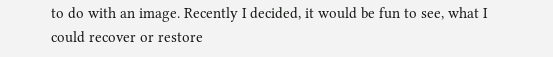to do with an image. Recently I decided, it would be fun to see, what I could recover or restore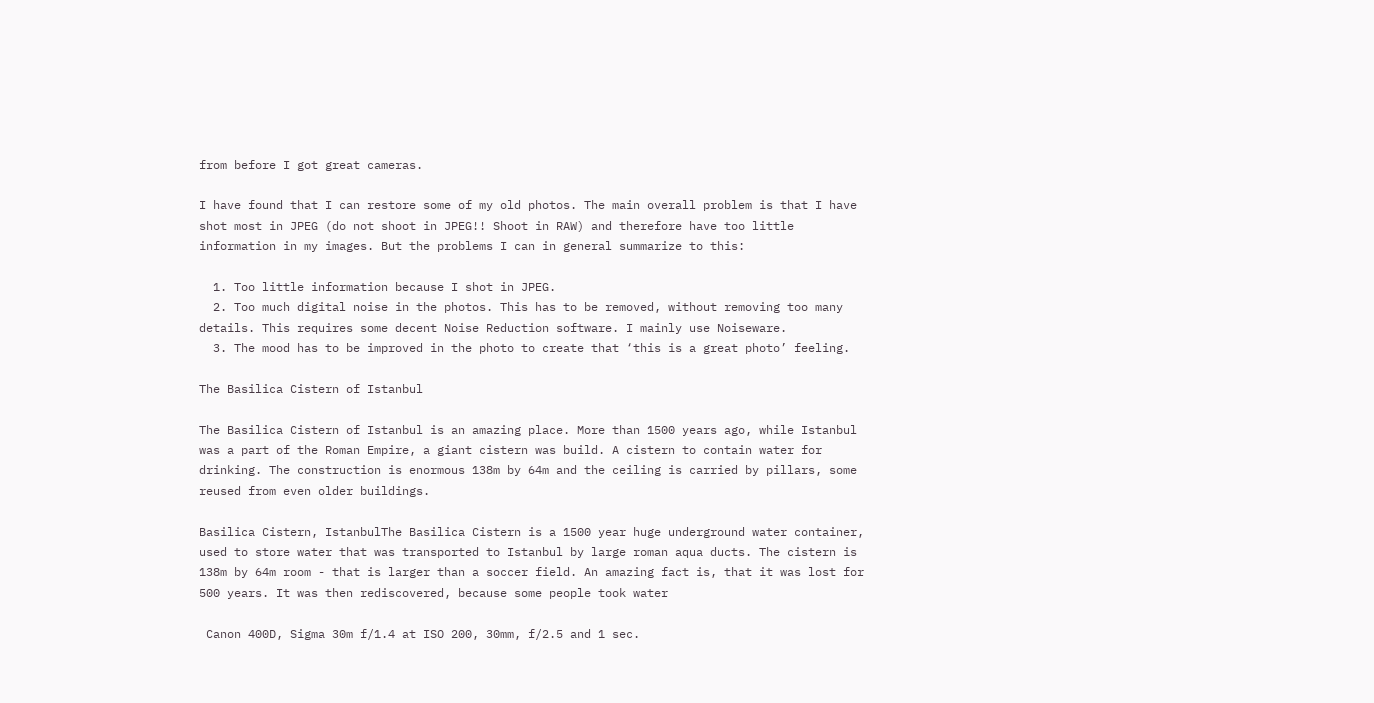from before I got great cameras.

I have found that I can restore some of my old photos. The main overall problem is that I have shot most in JPEG (do not shoot in JPEG!! Shoot in RAW) and therefore have too little information in my images. But the problems I can in general summarize to this:

  1. Too little information because I shot in JPEG.
  2. Too much digital noise in the photos. This has to be removed, without removing too many details. This requires some decent Noise Reduction software. I mainly use Noiseware.
  3. The mood has to be improved in the photo to create that ‘this is a great photo’ feeling.

The Basilica Cistern of Istanbul

The Basilica Cistern of Istanbul is an amazing place. More than 1500 years ago, while Istanbul was a part of the Roman Empire, a giant cistern was build. A cistern to contain water for drinking. The construction is enormous 138m by 64m and the ceiling is carried by pillars, some reused from even older buildings.

Basilica Cistern, IstanbulThe Basilica Cistern is a 1500 year huge underground water container, used to store water that was transported to Istanbul by large roman aqua ducts. The cistern is 138m by 64m room - that is larger than a soccer field. An amazing fact is, that it was lost for 500 years. It was then rediscovered, because some people took water

 Canon 400D, Sigma 30m f/1.4 at ISO 200, 30mm, f/2.5 and 1 sec.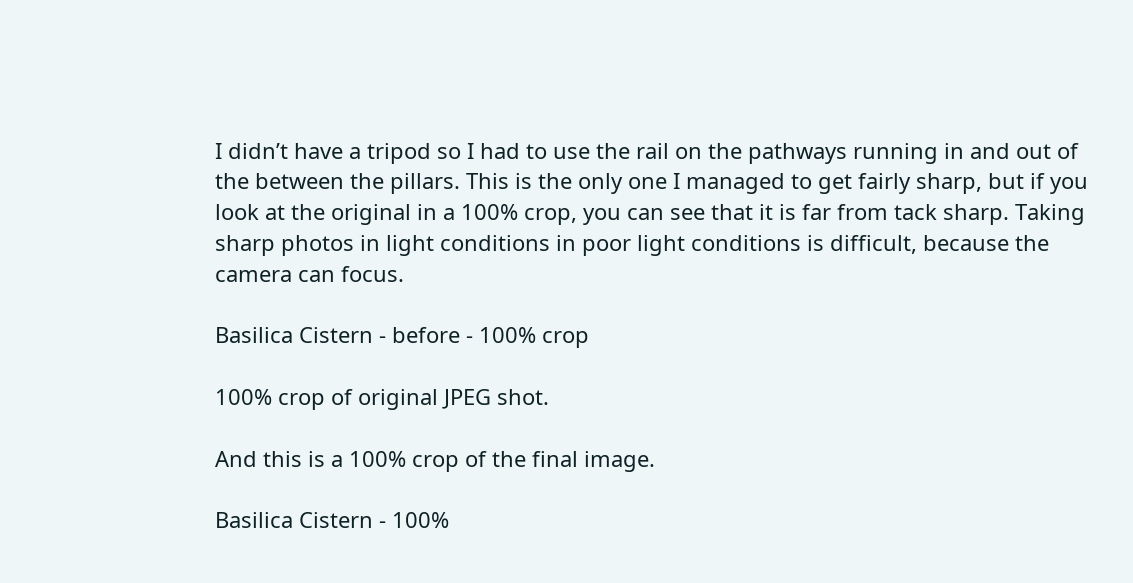I didn’t have a tripod so I had to use the rail on the pathways running in and out of the between the pillars. This is the only one I managed to get fairly sharp, but if you look at the original in a 100% crop, you can see that it is far from tack sharp. Taking sharp photos in light conditions in poor light conditions is difficult, because the camera can focus.

Basilica Cistern - before - 100% crop

100% crop of original JPEG shot.

And this is a 100% crop of the final image.

Basilica Cistern - 100%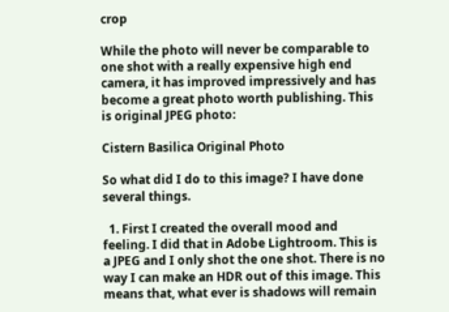crop

While the photo will never be comparable to one shot with a really expensive high end camera, it has improved impressively and has become a great photo worth publishing. This is original JPEG photo:

Cistern Basilica Original Photo

So what did I do to this image? I have done several things.

  1. First I created the overall mood and feeling. I did that in Adobe Lightroom. This is a JPEG and I only shot the one shot. There is no way I can make an HDR out of this image. This means that, what ever is shadows will remain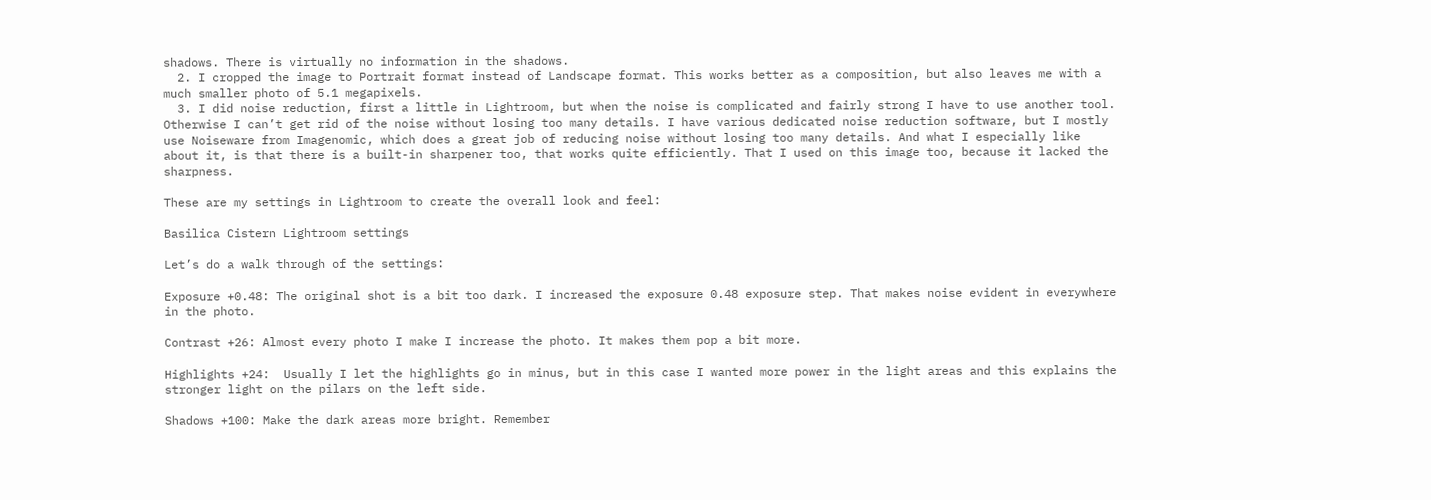shadows. There is virtually no information in the shadows.
  2. I cropped the image to Portrait format instead of Landscape format. This works better as a composition, but also leaves me with a much smaller photo of 5.1 megapixels.
  3. I did noise reduction, first a little in Lightroom, but when the noise is complicated and fairly strong I have to use another tool. Otherwise I can’t get rid of the noise without losing too many details. I have various dedicated noise reduction software, but I mostly use Noiseware from Imagenomic, which does a great job of reducing noise without losing too many details. And what I especially like about it, is that there is a built-in sharpener too, that works quite efficiently. That I used on this image too, because it lacked the sharpness.

These are my settings in Lightroom to create the overall look and feel:

Basilica Cistern Lightroom settings

Let’s do a walk through of the settings:

Exposure +0.48: The original shot is a bit too dark. I increased the exposure 0.48 exposure step. That makes noise evident in everywhere in the photo.

Contrast +26: Almost every photo I make I increase the photo. It makes them pop a bit more.

Highlights +24:  Usually I let the highlights go in minus, but in this case I wanted more power in the light areas and this explains the stronger light on the pilars on the left side.

Shadows +100: Make the dark areas more bright. Remember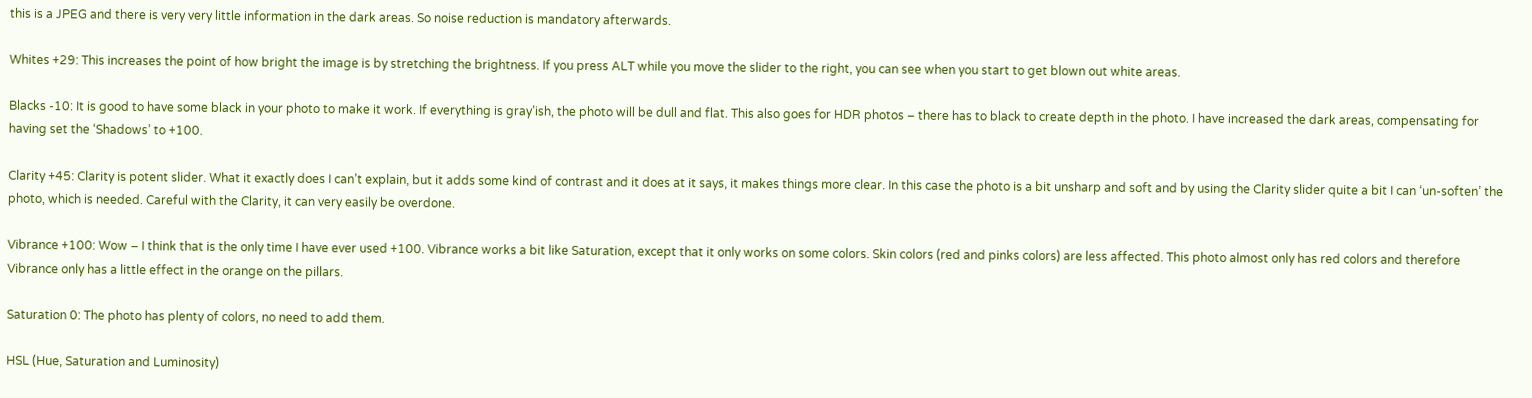this is a JPEG and there is very very little information in the dark areas. So noise reduction is mandatory afterwards.

Whites +29: This increases the point of how bright the image is by stretching the brightness. If you press ALT while you move the slider to the right, you can see when you start to get blown out white areas.

Blacks -10: It is good to have some black in your photo to make it work. If everything is gray’ish, the photo will be dull and flat. This also goes for HDR photos – there has to black to create depth in the photo. I have increased the dark areas, compensating for having set the ‘Shadows’ to +100.

Clarity +45: Clarity is potent slider. What it exactly does I can’t explain, but it adds some kind of contrast and it does at it says, it makes things more clear. In this case the photo is a bit unsharp and soft and by using the Clarity slider quite a bit I can ‘un-soften’ the photo, which is needed. Careful with the Clarity, it can very easily be overdone.

Vibrance +100: Wow – I think that is the only time I have ever used +100. Vibrance works a bit like Saturation, except that it only works on some colors. Skin colors (red and pinks colors) are less affected. This photo almost only has red colors and therefore Vibrance only has a little effect in the orange on the pillars.

Saturation 0: The photo has plenty of colors, no need to add them.

HSL (Hue, Saturation and Luminosity)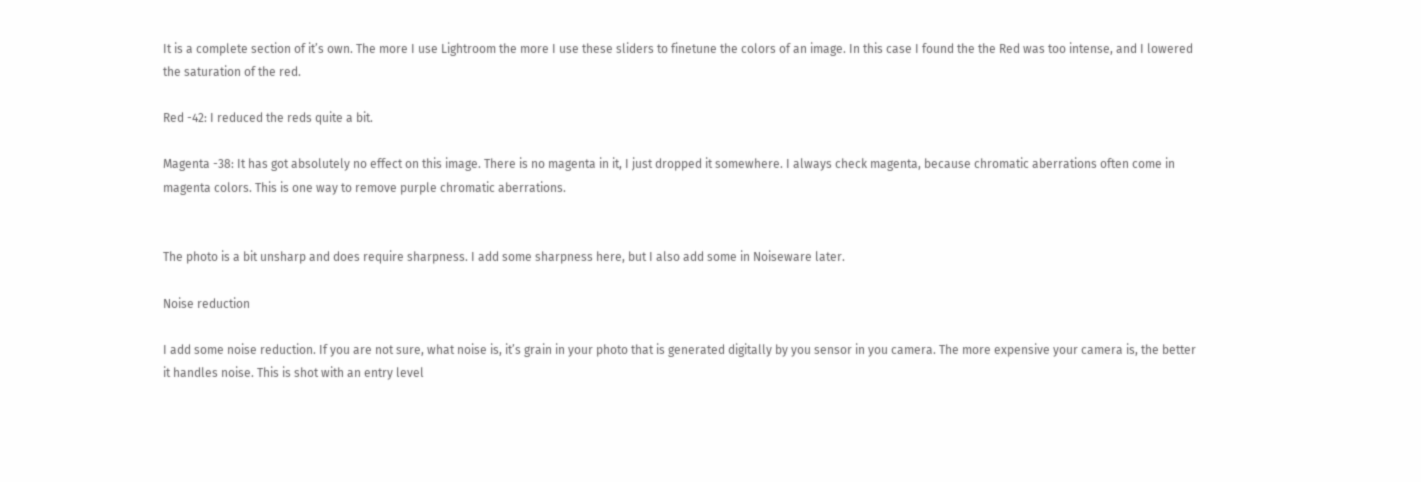It is a complete section of it’s own. The more I use Lightroom the more I use these sliders to finetune the colors of an image. In this case I found the the Red was too intense, and I lowered the saturation of the red.

Red -42: I reduced the reds quite a bit.

Magenta -38: It has got absolutely no effect on this image. There is no magenta in it, I just dropped it somewhere. I always check magenta, because chromatic aberrations often come in magenta colors. This is one way to remove purple chromatic aberrations.


The photo is a bit unsharp and does require sharpness. I add some sharpness here, but I also add some in Noiseware later.

Noise reduction

I add some noise reduction. If you are not sure, what noise is, it’s grain in your photo that is generated digitally by you sensor in you camera. The more expensive your camera is, the better it handles noise. This is shot with an entry level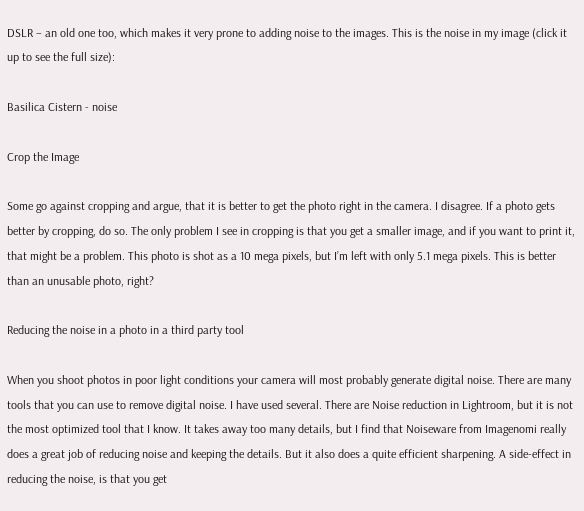DSLR – an old one too, which makes it very prone to adding noise to the images. This is the noise in my image (click it up to see the full size):

Basilica Cistern - noise

Crop the Image

Some go against cropping and argue, that it is better to get the photo right in the camera. I disagree. If a photo gets better by cropping, do so. The only problem I see in cropping is that you get a smaller image, and if you want to print it, that might be a problem. This photo is shot as a 10 mega pixels, but I’m left with only 5.1 mega pixels. This is better than an unusable photo, right?

Reducing the noise in a photo in a third party tool

When you shoot photos in poor light conditions your camera will most probably generate digital noise. There are many tools that you can use to remove digital noise. I have used several. There are Noise reduction in Lightroom, but it is not the most optimized tool that I know. It takes away too many details, but I find that Noiseware from Imagenomi really does a great job of reducing noise and keeping the details. But it also does a quite efficient sharpening. A side-effect in reducing the noise, is that you get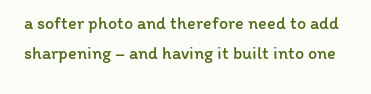a softer photo and therefore need to add sharpening – and having it built into one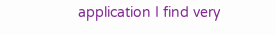application I find very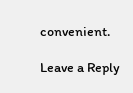convenient.

Leave a Reply